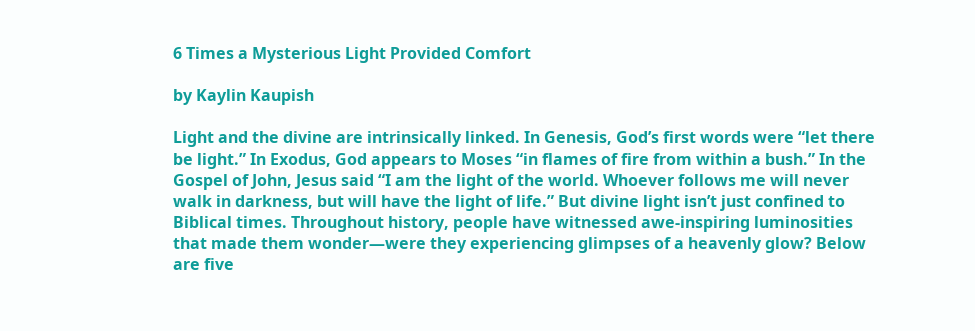6 Times a Mysterious Light Provided Comfort

by Kaylin Kaupish

Light and the divine are intrinsically linked. In Genesis, God’s first words were “let there be light.” In Exodus, God appears to Moses “in flames of fire from within a bush.” In the Gospel of John, Jesus said “I am the light of the world. Whoever follows me will never walk in darkness, but will have the light of life.” But divine light isn’t just confined to Biblical times. Throughout history, people have witnessed awe-inspiring luminosities that made them wonder—were they experiencing glimpses of a heavenly glow? Below are five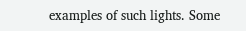examples of such lights. Some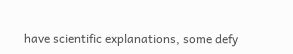have scientific explanations, some defy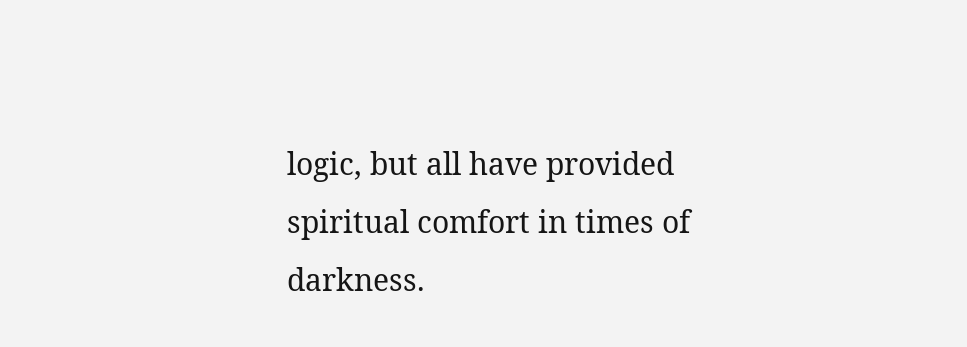logic, but all have provided spiritual comfort in times of darkness.